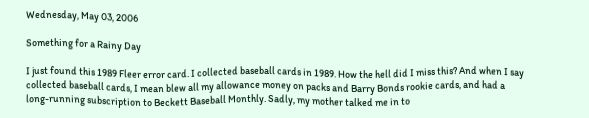Wednesday, May 03, 2006

Something for a Rainy Day

I just found this 1989 Fleer error card. I collected baseball cards in 1989. How the hell did I miss this? And when I say collected baseball cards, I mean blew all my allowance money on packs and Barry Bonds rookie cards, and had a long-running subscription to Beckett Baseball Monthly. Sadly, my mother talked me in to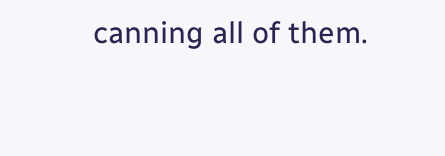canning all of them.